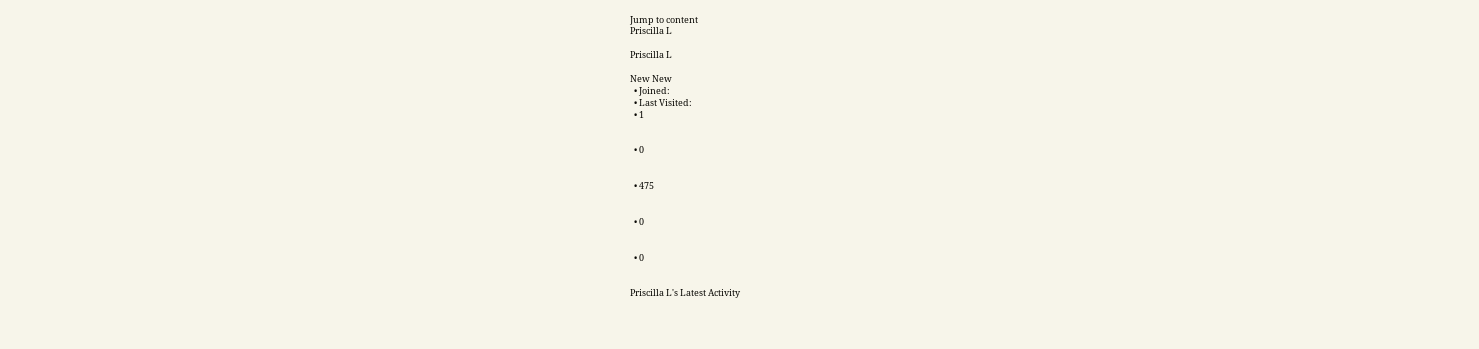Jump to content
Priscilla L

Priscilla L

New New
  • Joined:
  • Last Visited:
  • 1


  • 0


  • 475


  • 0


  • 0


Priscilla L's Latest Activity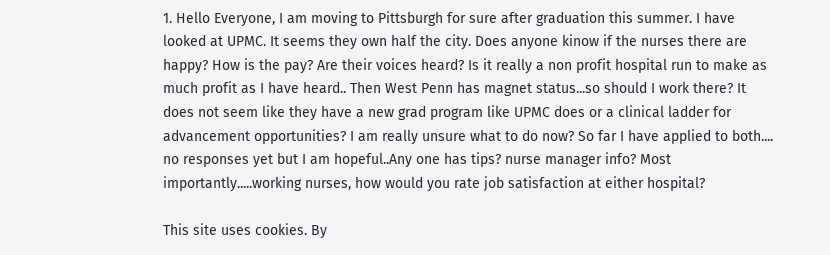1. Hello Everyone, I am moving to Pittsburgh for sure after graduation this summer. I have looked at UPMC. It seems they own half the city. Does anyone kinow if the nurses there are happy? How is the pay? Are their voices heard? Is it really a non profit hospital run to make as much profit as I have heard.. Then West Penn has magnet status...so should I work there? It does not seem like they have a new grad program like UPMC does or a clinical ladder for advancement opportunities? I am really unsure what to do now? So far I have applied to both.... no responses yet but I am hopeful..Any one has tips? nurse manager info? Most importantly.....working nurses, how would you rate job satisfaction at either hospital?

This site uses cookies. By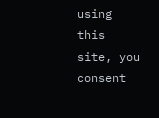using this site, you consent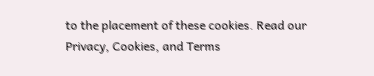to the placement of these cookies. Read our Privacy, Cookies, and Terms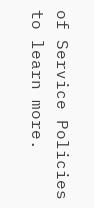of Service Policies to learn more.